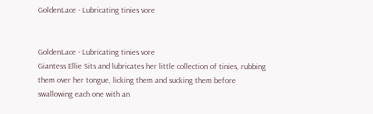GoldenLace - Lubricating tinies vore


GoldenLace - Lubricating tinies vore
Giantess Ellie Sits and lubricates her little collection of tinies, rubbing them over her tongue, licking them and sucking them before swallowing each one with an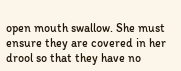open mouth swallow. She must ensure they are covered in her drool so that they have no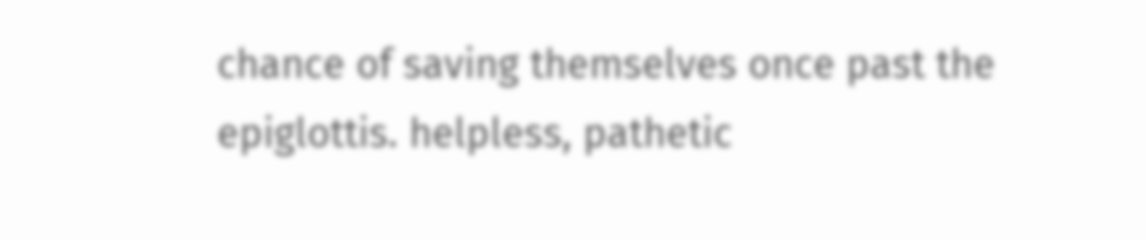chance of saving themselves once past the epiglottis. helpless, pathetic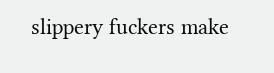slippery fuckers make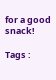for a good snack!

Tags :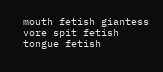mouth fetish giantess vore spit fetish tongue fetish